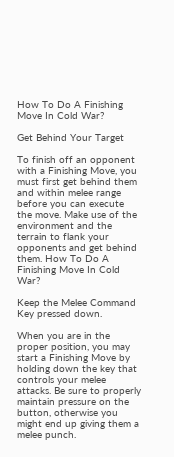How To Do A Finishing Move In Cold War?

Get Behind Your Target

To finish off an opponent with a Finishing Move, you must first get behind them and within melee range before you can execute the move. Make use of the environment and the terrain to flank your opponents and get behind them. How To Do A Finishing Move In Cold War?

Keep the Melee Command Key pressed down.

When you are in the proper position, you may start a Finishing Move by holding down the key that controls your melee attacks. Be sure to properly maintain pressure on the button, otherwise you might end up giving them a melee punch.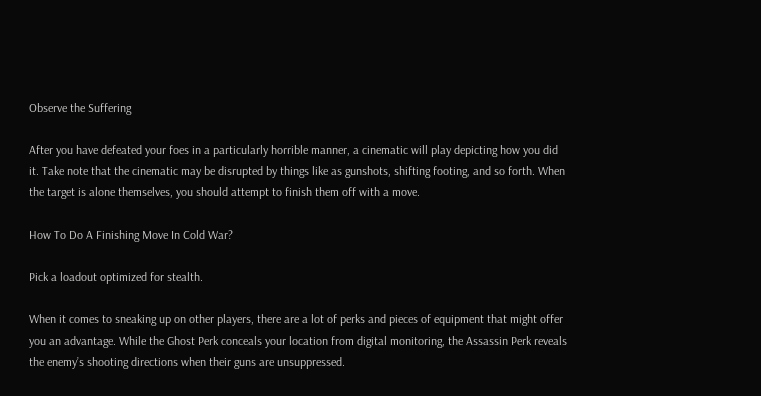Observe the Suffering

After you have defeated your foes in a particularly horrible manner, a cinematic will play depicting how you did it. Take note that the cinematic may be disrupted by things like as gunshots, shifting footing, and so forth. When the target is alone themselves, you should attempt to finish them off with a move.

How To Do A Finishing Move In Cold War?

Pick a loadout optimized for stealth.

When it comes to sneaking up on other players, there are a lot of perks and pieces of equipment that might offer you an advantage. While the Ghost Perk conceals your location from digital monitoring, the Assassin Perk reveals the enemy’s shooting directions when their guns are unsuppressed.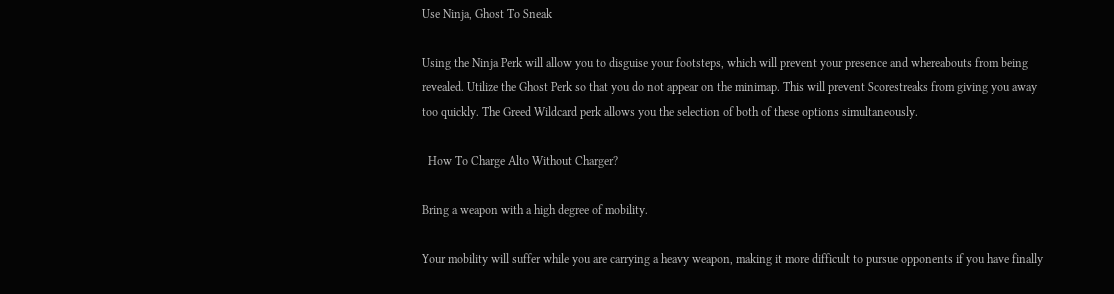Use Ninja, Ghost To Sneak

Using the Ninja Perk will allow you to disguise your footsteps, which will prevent your presence and whereabouts from being revealed. Utilize the Ghost Perk so that you do not appear on the minimap. This will prevent Scorestreaks from giving you away too quickly. The Greed Wildcard perk allows you the selection of both of these options simultaneously.

  How To Charge Alto Without Charger?

Bring a weapon with a high degree of mobility.

Your mobility will suffer while you are carrying a heavy weapon, making it more difficult to pursue opponents if you have finally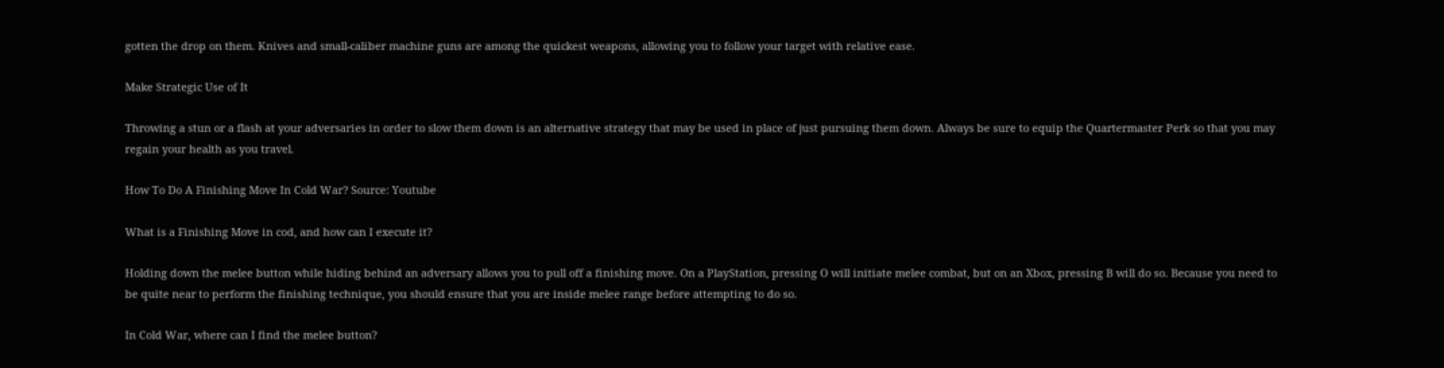gotten the drop on them. Knives and small-caliber machine guns are among the quickest weapons, allowing you to follow your target with relative ease.

Make Strategic Use of It

Throwing a stun or a flash at your adversaries in order to slow them down is an alternative strategy that may be used in place of just pursuing them down. Always be sure to equip the Quartermaster Perk so that you may regain your health as you travel.

How To Do A Finishing Move In Cold War? Source: Youtube

What is a Finishing Move in cod, and how can I execute it?

Holding down the melee button while hiding behind an adversary allows you to pull off a finishing move. On a PlayStation, pressing O will initiate melee combat, but on an Xbox, pressing B will do so. Because you need to be quite near to perform the finishing technique, you should ensure that you are inside melee range before attempting to do so.

In Cold War, where can I find the melee button?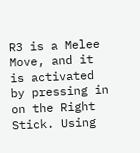R3 is a Melee Move, and it is activated by pressing in on the Right Stick. Using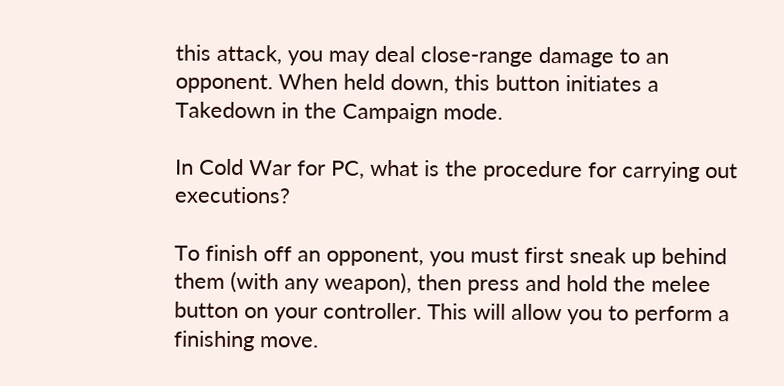this attack, you may deal close-range damage to an opponent. When held down, this button initiates a Takedown in the Campaign mode.

In Cold War for PC, what is the procedure for carrying out executions?

To finish off an opponent, you must first sneak up behind them (with any weapon), then press and hold the melee button on your controller. This will allow you to perform a finishing move.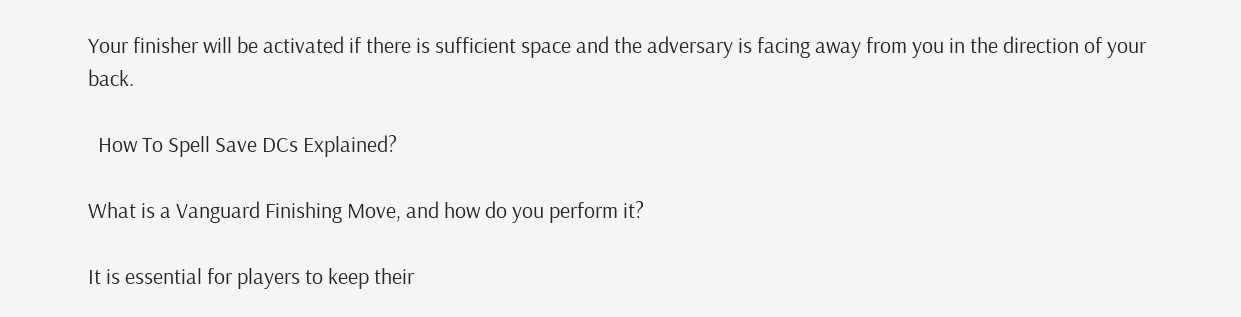Your finisher will be activated if there is sufficient space and the adversary is facing away from you in the direction of your back.

  How To Spell Save DCs Explained?

What is a Vanguard Finishing Move, and how do you perform it?

It is essential for players to keep their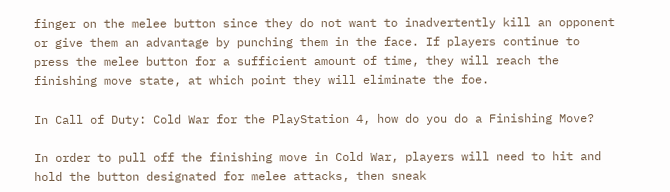finger on the melee button since they do not want to inadvertently kill an opponent or give them an advantage by punching them in the face. If players continue to press the melee button for a sufficient amount of time, they will reach the finishing move state, at which point they will eliminate the foe.

In Call of Duty: Cold War for the PlayStation 4, how do you do a Finishing Move?

In order to pull off the finishing move in Cold War, players will need to hit and hold the button designated for melee attacks, then sneak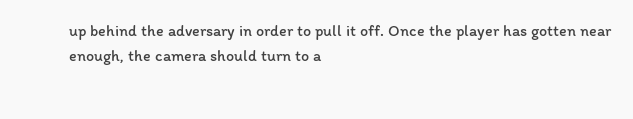up behind the adversary in order to pull it off. Once the player has gotten near enough, the camera should turn to a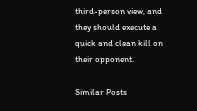third-person view, and they should execute a quick and clean kill on their opponent.

Similar Posts